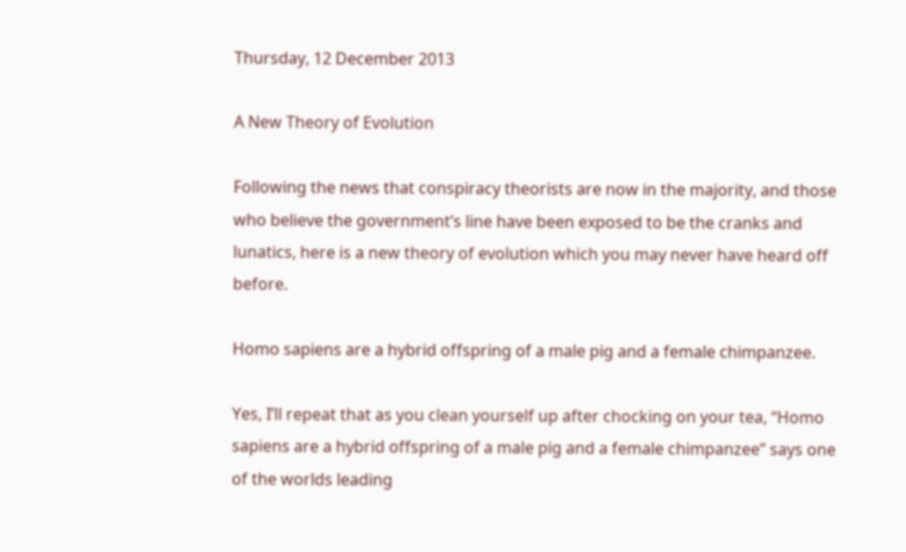Thursday, 12 December 2013

A New Theory of Evolution

Following the news that conspiracy theorists are now in the majority, and those who believe the government’s line have been exposed to be the cranks and lunatics, here is a new theory of evolution which you may never have heard off before.

Homo sapiens are a hybrid offspring of a male pig and a female chimpanzee.

Yes, I’ll repeat that as you clean yourself up after chocking on your tea, “Homo sapiens are a hybrid offspring of a male pig and a female chimpanzee” says one of the worlds leading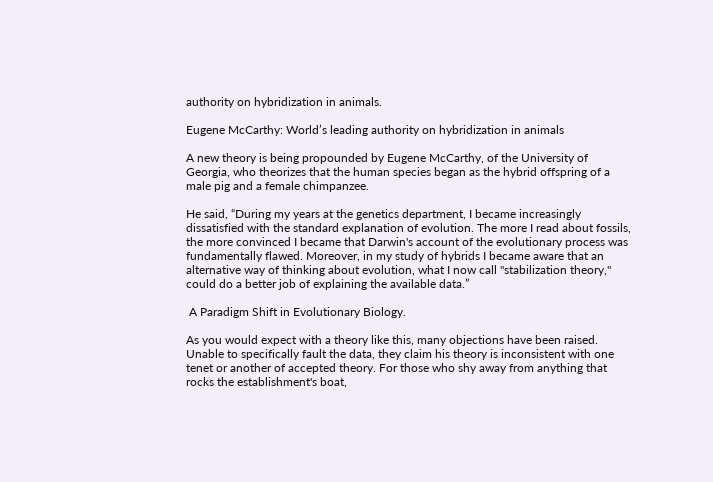authority on hybridization in animals.

Eugene McCarthy: World’s leading authority on hybridization in animals

A new theory is being propounded by Eugene McCarthy, of the University of Georgia, who theorizes that the human species began as the hybrid offspring of a male pig and a female chimpanzee.

He said, “During my years at the genetics department, I became increasingly dissatisfied with the standard explanation of evolution. The more I read about fossils, the more convinced I became that Darwin's account of the evolutionary process was fundamentally flawed. Moreover, in my study of hybrids I became aware that an alternative way of thinking about evolution, what I now call "stabilization theory," could do a better job of explaining the available data.”

 A Paradigm Shift in Evolutionary Biology.

As you would expect with a theory like this, many objections have been raised. Unable to specifically fault the data, they claim his theory is inconsistent with one tenet or another of accepted theory. For those who shy away from anything that rocks the establishment's boat,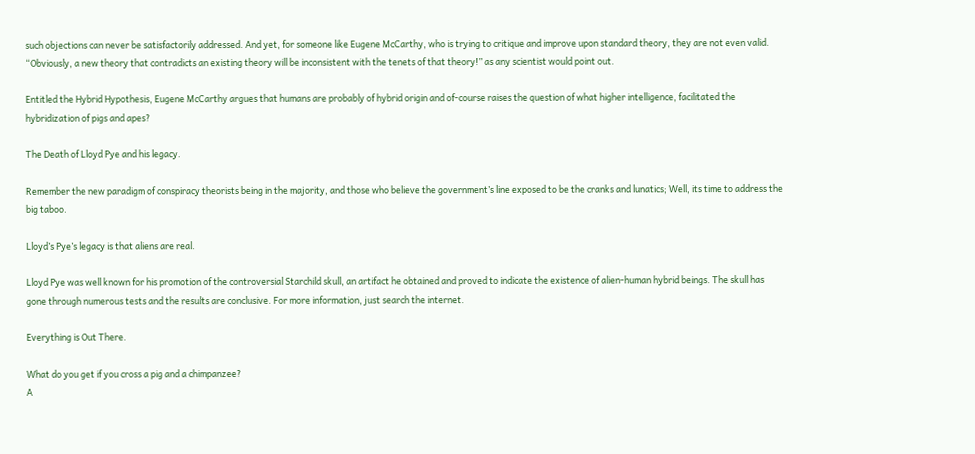such objections can never be satisfactorily addressed. And yet, for someone like Eugene McCarthy, who is trying to critique and improve upon standard theory, they are not even valid. “Obviously, a new theory that contradicts an existing theory will be inconsistent with the tenets of that theory!” as any scientist would point out.

Entitled the Hybrid Hypothesis, Eugene McCarthy argues that humans are probably of hybrid origin and of-course raises the question of what higher intelligence, facilitated the hybridization of pigs and apes?

The Death of Lloyd Pye and his legacy.

Remember the new paradigm of conspiracy theorists being in the majority, and those who believe the government’s line exposed to be the cranks and lunatics; Well, its time to address the big taboo.

Lloyd’s Pye’s legacy is that aliens are real.

Lloyd Pye was well known for his promotion of the controversial Starchild skull, an artifact he obtained and proved to indicate the existence of alien-human hybrid beings. The skull has gone through numerous tests and the results are conclusive. For more information, just search the internet.

Everything is Out There.

What do you get if you cross a pig and a chimpanzee?
A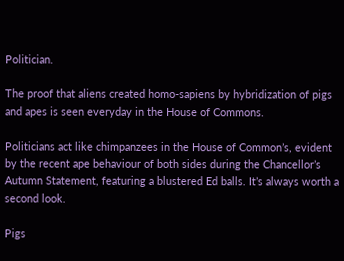Politician.

The proof that aliens created homo-sapiens by hybridization of pigs and apes is seen everyday in the House of Commons.

Politicians act like chimpanzees in the House of Common’s, evident by the recent ape behaviour of both sides during the Chancellor’s Autumn Statement, featuring a blustered Ed balls. It’s always worth a second look.

Pigs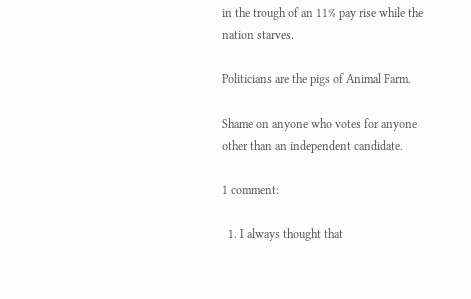in the trough of an 11% pay rise while the nation starves.

Politicians are the pigs of Animal Farm.

Shame on anyone who votes for anyone other than an independent candidate.

1 comment:

  1. I always thought that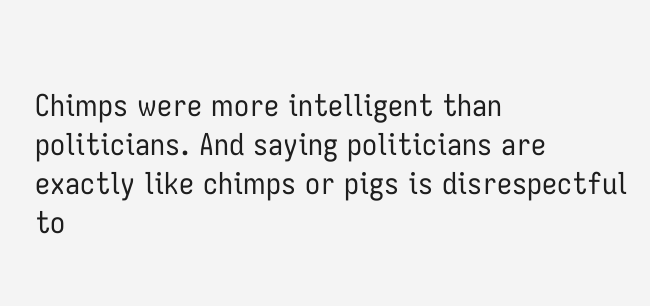Chimps were more intelligent than politicians. And saying politicians are exactly like chimps or pigs is disrespectful to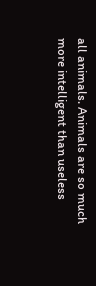all animals. Animals are so much more intelligent than useless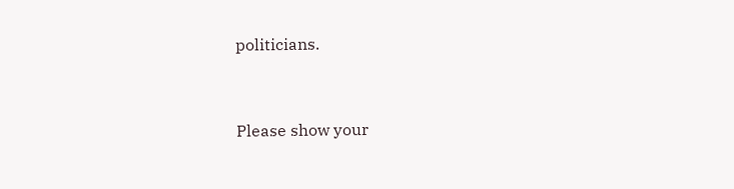politicians.


Please show your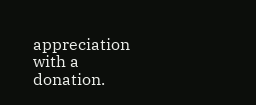appreciation with a donation.